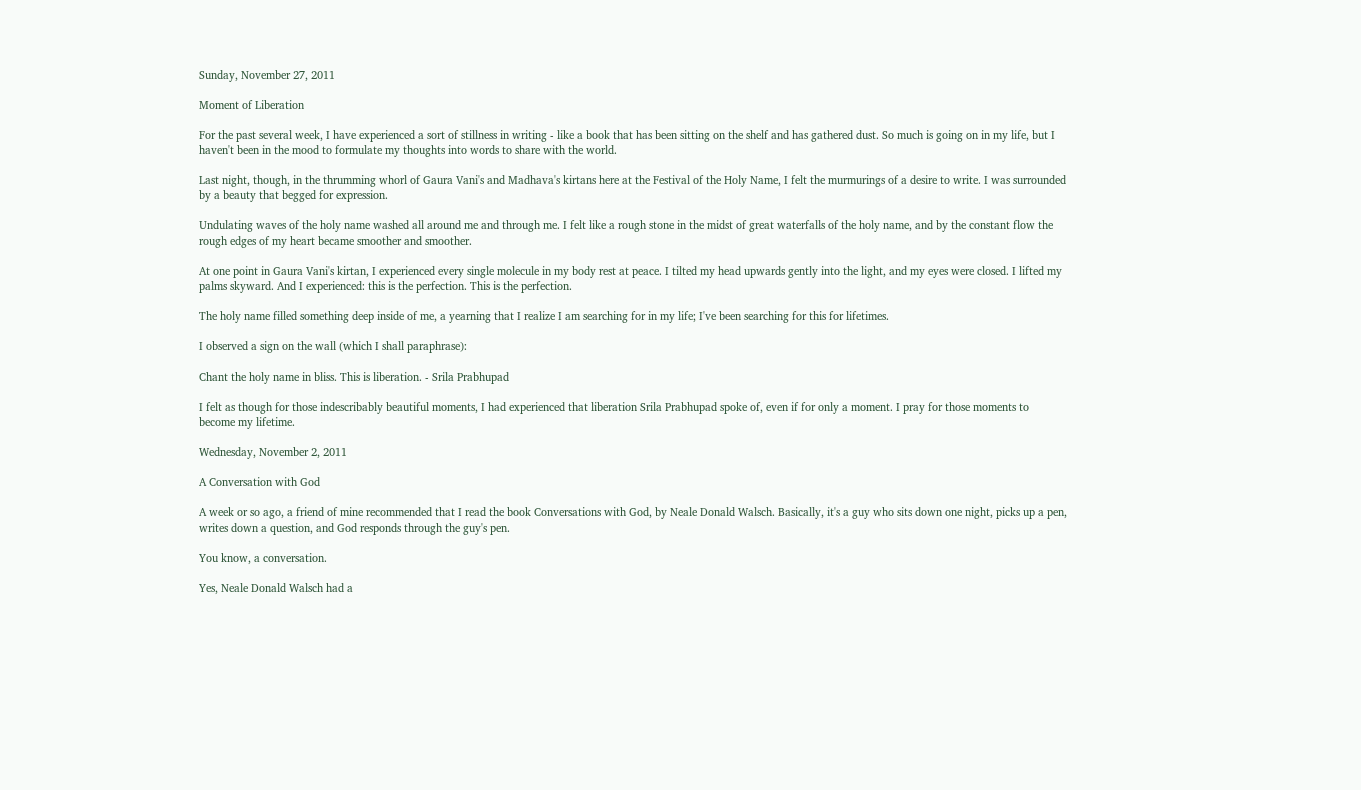Sunday, November 27, 2011

Moment of Liberation

For the past several week, I have experienced a sort of stillness in writing - like a book that has been sitting on the shelf and has gathered dust. So much is going on in my life, but I haven't been in the mood to formulate my thoughts into words to share with the world.

Last night, though, in the thrumming whorl of Gaura Vani's and Madhava's kirtans here at the Festival of the Holy Name, I felt the murmurings of a desire to write. I was surrounded by a beauty that begged for expression.

Undulating waves of the holy name washed all around me and through me. I felt like a rough stone in the midst of great waterfalls of the holy name, and by the constant flow the rough edges of my heart became smoother and smoother.

At one point in Gaura Vani's kirtan, I experienced every single molecule in my body rest at peace. I tilted my head upwards gently into the light, and my eyes were closed. I lifted my palms skyward. And I experienced: this is the perfection. This is the perfection.

The holy name filled something deep inside of me, a yearning that I realize I am searching for in my life; I've been searching for this for lifetimes.

I observed a sign on the wall (which I shall paraphrase):

Chant the holy name in bliss. This is liberation. - Srila Prabhupad

I felt as though for those indescribably beautiful moments, I had experienced that liberation Srila Prabhupad spoke of, even if for only a moment. I pray for those moments to become my lifetime.

Wednesday, November 2, 2011

A Conversation with God

A week or so ago, a friend of mine recommended that I read the book Conversations with God, by Neale Donald Walsch. Basically, it's a guy who sits down one night, picks up a pen, writes down a question, and God responds through the guy's pen.

You know, a conversation.

Yes, Neale Donald Walsch had a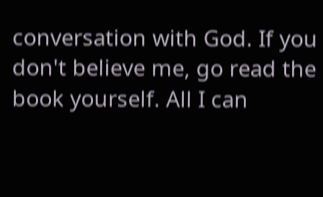conversation with God. If you don't believe me, go read the book yourself. All I can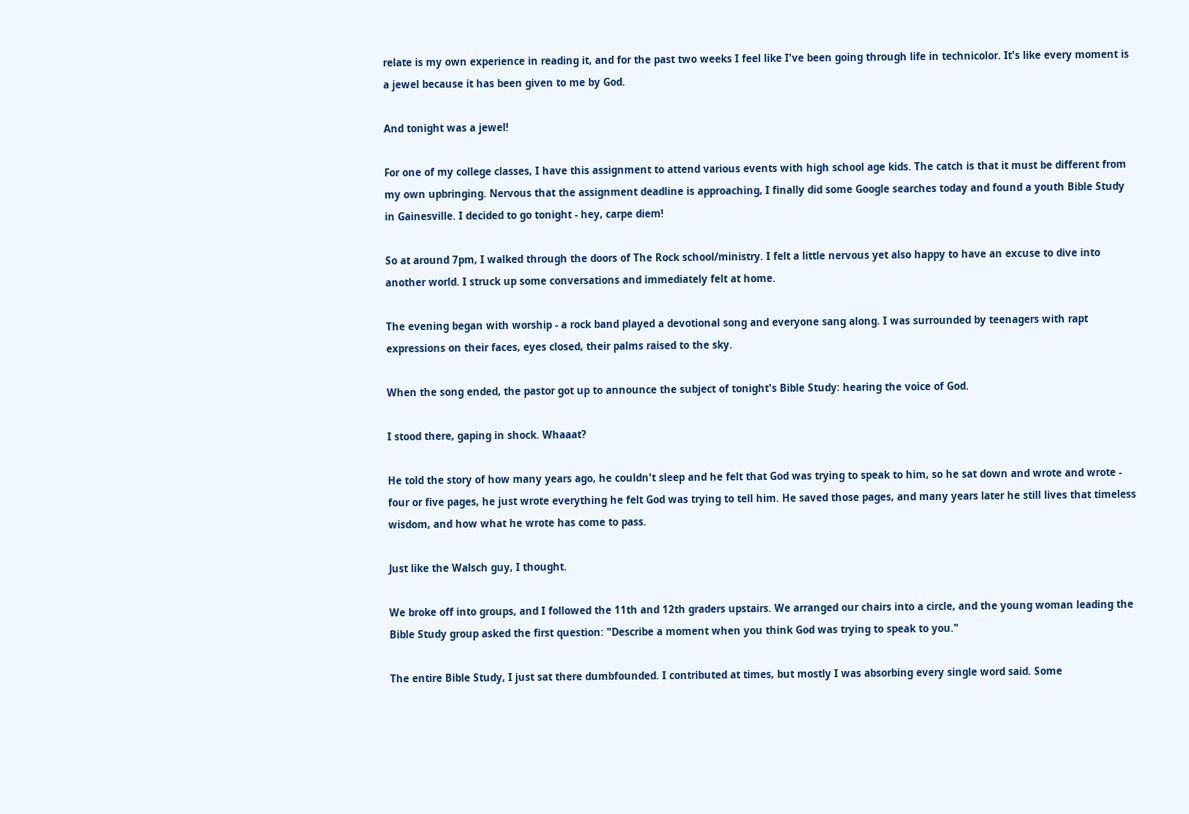relate is my own experience in reading it, and for the past two weeks I feel like I've been going through life in technicolor. It's like every moment is a jewel because it has been given to me by God.

And tonight was a jewel!

For one of my college classes, I have this assignment to attend various events with high school age kids. The catch is that it must be different from my own upbringing. Nervous that the assignment deadline is approaching, I finally did some Google searches today and found a youth Bible Study in Gainesville. I decided to go tonight - hey, carpe diem!

So at around 7pm, I walked through the doors of The Rock school/ministry. I felt a little nervous yet also happy to have an excuse to dive into another world. I struck up some conversations and immediately felt at home.

The evening began with worship - a rock band played a devotional song and everyone sang along. I was surrounded by teenagers with rapt expressions on their faces, eyes closed, their palms raised to the sky.

When the song ended, the pastor got up to announce the subject of tonight's Bible Study: hearing the voice of God.

I stood there, gaping in shock. Whaaat?

He told the story of how many years ago, he couldn't sleep and he felt that God was trying to speak to him, so he sat down and wrote and wrote - four or five pages, he just wrote everything he felt God was trying to tell him. He saved those pages, and many years later he still lives that timeless wisdom, and how what he wrote has come to pass.

Just like the Walsch guy, I thought.

We broke off into groups, and I followed the 11th and 12th graders upstairs. We arranged our chairs into a circle, and the young woman leading the Bible Study group asked the first question: "Describe a moment when you think God was trying to speak to you."

The entire Bible Study, I just sat there dumbfounded. I contributed at times, but mostly I was absorbing every single word said. Some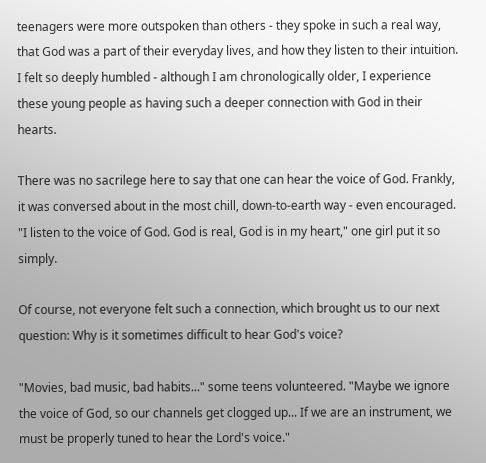teenagers were more outspoken than others - they spoke in such a real way, that God was a part of their everyday lives, and how they listen to their intuition. I felt so deeply humbled - although I am chronologically older, I experience these young people as having such a deeper connection with God in their hearts.

There was no sacrilege here to say that one can hear the voice of God. Frankly, it was conversed about in the most chill, down-to-earth way - even encouraged. "I listen to the voice of God. God is real, God is in my heart," one girl put it so simply.

Of course, not everyone felt such a connection, which brought us to our next question: Why is it sometimes difficult to hear God's voice?

"Movies, bad music, bad habits..." some teens volunteered. "Maybe we ignore the voice of God, so our channels get clogged up... If we are an instrument, we must be properly tuned to hear the Lord's voice."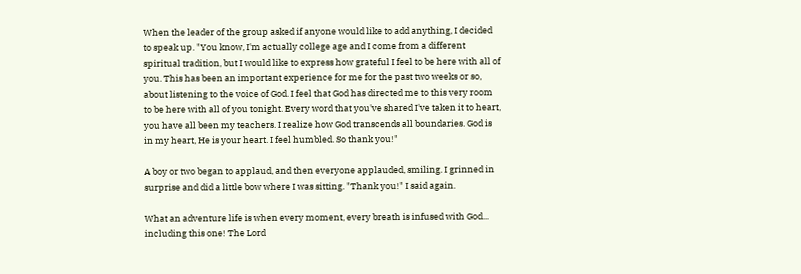When the leader of the group asked if anyone would like to add anything, I decided to speak up. "You know, I'm actually college age and I come from a different spiritual tradition, but I would like to express how grateful I feel to be here with all of you. This has been an important experience for me for the past two weeks or so, about listening to the voice of God. I feel that God has directed me to this very room to be here with all of you tonight. Every word that you've shared I've taken it to heart, you have all been my teachers. I realize how God transcends all boundaries. God is in my heart, He is your heart. I feel humbled. So thank you!"

A boy or two began to applaud, and then everyone applauded, smiling. I grinned in surprise and did a little bow where I was sitting. "Thank you!" I said again.

What an adventure life is when every moment, every breath is infused with God... including this one! The Lord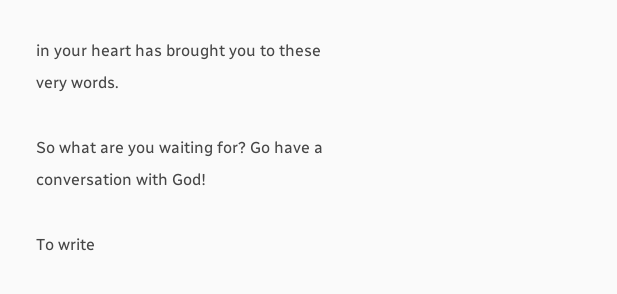in your heart has brought you to these very words.

So what are you waiting for? Go have a conversation with God!

To write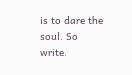is to dare the soul. So write.